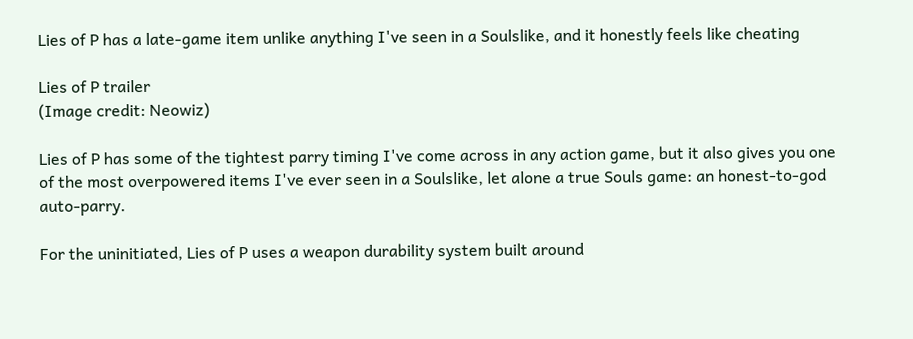Lies of P has a late-game item unlike anything I've seen in a Soulslike, and it honestly feels like cheating

Lies of P trailer
(Image credit: Neowiz)

Lies of P has some of the tightest parry timing I've come across in any action game, but it also gives you one of the most overpowered items I've ever seen in a Soulslike, let alone a true Souls game: an honest-to-god auto-parry.

For the uninitiated, Lies of P uses a weapon durability system built around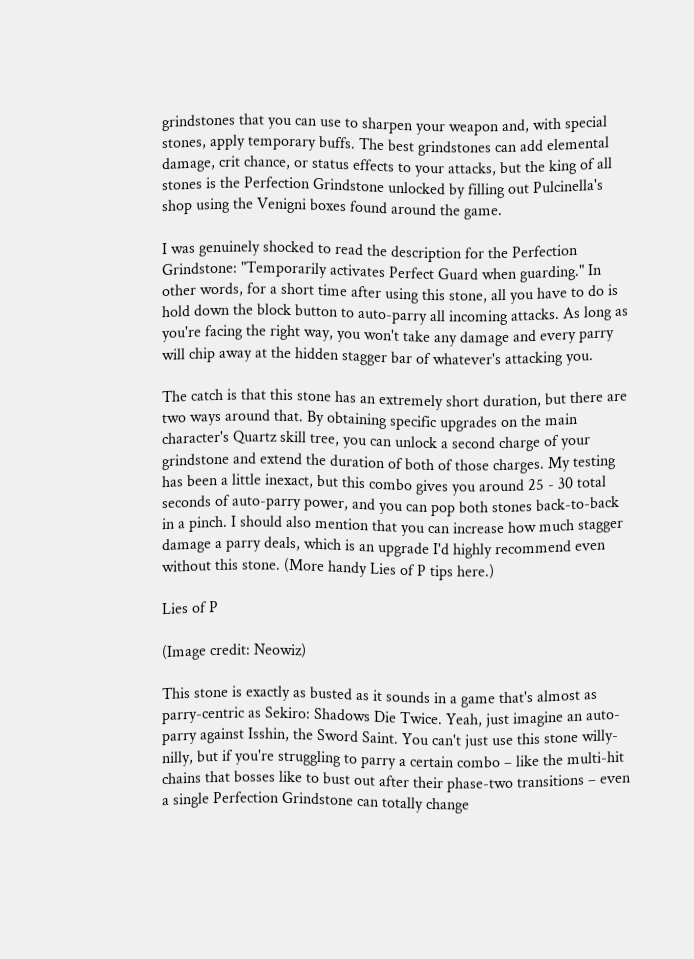grindstones that you can use to sharpen your weapon and, with special stones, apply temporary buffs. The best grindstones can add elemental damage, crit chance, or status effects to your attacks, but the king of all stones is the Perfection Grindstone unlocked by filling out Pulcinella's shop using the Venigni boxes found around the game.

I was genuinely shocked to read the description for the Perfection Grindstone: "Temporarily activates Perfect Guard when guarding." In other words, for a short time after using this stone, all you have to do is hold down the block button to auto-parry all incoming attacks. As long as you're facing the right way, you won't take any damage and every parry will chip away at the hidden stagger bar of whatever's attacking you.

The catch is that this stone has an extremely short duration, but there are two ways around that. By obtaining specific upgrades on the main character's Quartz skill tree, you can unlock a second charge of your grindstone and extend the duration of both of those charges. My testing has been a little inexact, but this combo gives you around 25 - 30 total seconds of auto-parry power, and you can pop both stones back-to-back in a pinch. I should also mention that you can increase how much stagger damage a parry deals, which is an upgrade I'd highly recommend even without this stone. (More handy Lies of P tips here.)

Lies of P

(Image credit: Neowiz)

This stone is exactly as busted as it sounds in a game that's almost as parry-centric as Sekiro: Shadows Die Twice. Yeah, just imagine an auto-parry against Isshin, the Sword Saint. You can't just use this stone willy-nilly, but if you're struggling to parry a certain combo – like the multi-hit chains that bosses like to bust out after their phase-two transitions – even a single Perfection Grindstone can totally change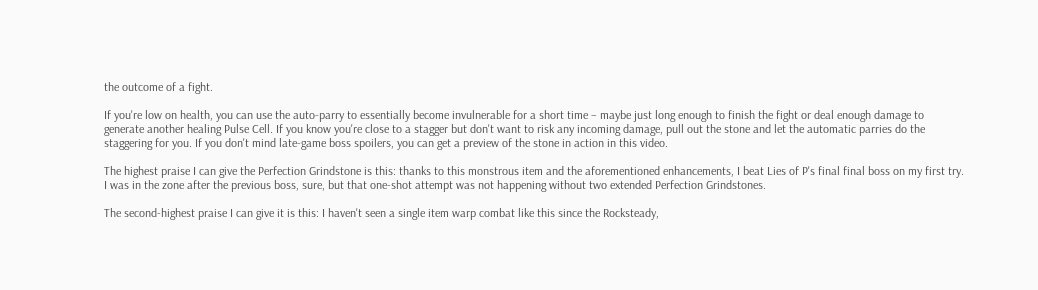the outcome of a fight.

If you're low on health, you can use the auto-parry to essentially become invulnerable for a short time – maybe just long enough to finish the fight or deal enough damage to generate another healing Pulse Cell. If you know you're close to a stagger but don't want to risk any incoming damage, pull out the stone and let the automatic parries do the staggering for you. If you don't mind late-game boss spoilers, you can get a preview of the stone in action in this video.

The highest praise I can give the Perfection Grindstone is this: thanks to this monstrous item and the aforementioned enhancements, I beat Lies of P's final final boss on my first try. I was in the zone after the previous boss, sure, but that one-shot attempt was not happening without two extended Perfection Grindstones.

The second-highest praise I can give it is this: I haven't seen a single item warp combat like this since the Rocksteady,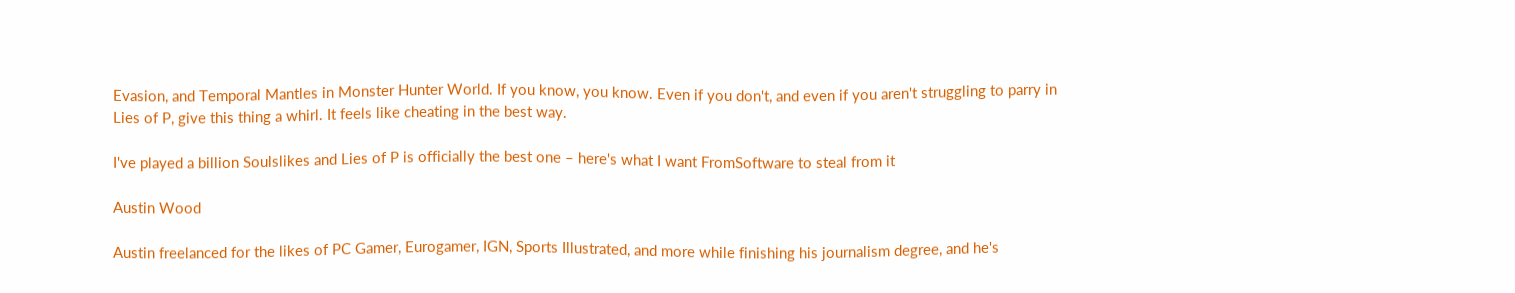Evasion, and Temporal Mantles in Monster Hunter World. If you know, you know. Even if you don't, and even if you aren't struggling to parry in Lies of P, give this thing a whirl. It feels like cheating in the best way.

I've played a billion Soulslikes and Lies of P is officially the best one – here's what I want FromSoftware to steal from it

Austin Wood

Austin freelanced for the likes of PC Gamer, Eurogamer, IGN, Sports Illustrated, and more while finishing his journalism degree, and he's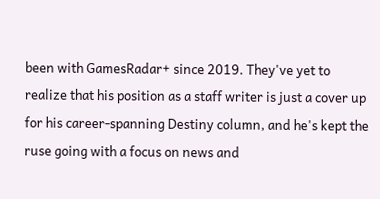been with GamesRadar+ since 2019. They've yet to realize that his position as a staff writer is just a cover up for his career-spanning Destiny column, and he's kept the ruse going with a focus on news and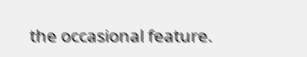the occasional feature.